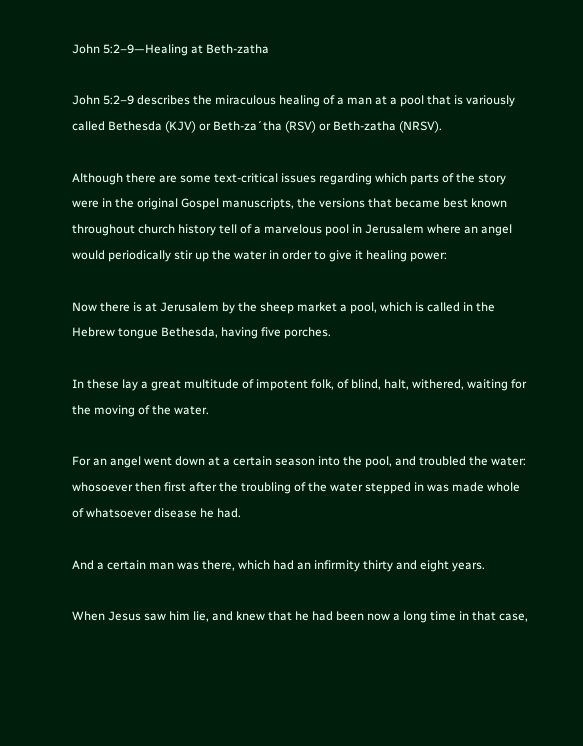John 5:2–9—Healing at Beth-zatha

John 5:2–9 describes the miraculous healing of a man at a pool that is variously called Bethesda (KJV) or Beth-za´tha (RSV) or Beth-zatha (NRSV).

Although there are some text-critical issues regarding which parts of the story were in the original Gospel manuscripts, the versions that became best known throughout church history tell of a marvelous pool in Jerusalem where an angel would periodically stir up the water in order to give it healing power:

Now there is at Jerusalem by the sheep market a pool, which is called in the Hebrew tongue Bethesda, having five porches.

In these lay a great multitude of impotent folk, of blind, halt, withered, waiting for the moving of the water.

For an angel went down at a certain season into the pool, and troubled the water: whosoever then first after the troubling of the water stepped in was made whole of whatsoever disease he had.

And a certain man was there, which had an infirmity thirty and eight years.

When Jesus saw him lie, and knew that he had been now a long time in that case,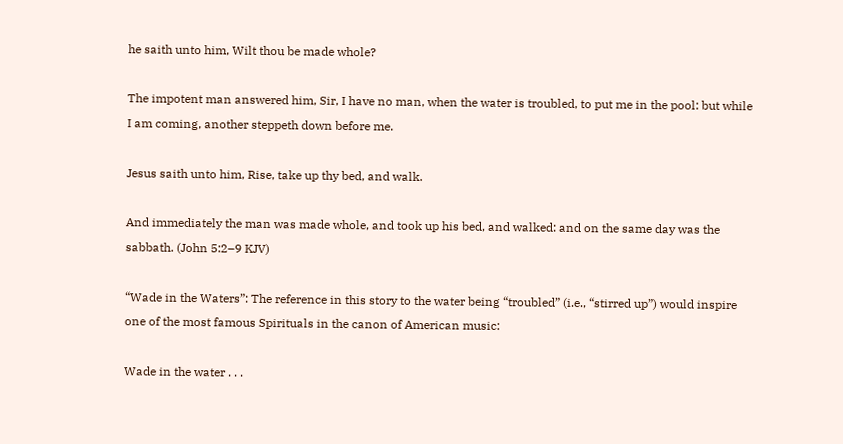he saith unto him, Wilt thou be made whole?

The impotent man answered him, Sir, I have no man, when the water is troubled, to put me in the pool: but while I am coming, another steppeth down before me.

Jesus saith unto him, Rise, take up thy bed, and walk.

And immediately the man was made whole, and took up his bed, and walked: and on the same day was the sabbath. (John 5:2–9 KJV)

“Wade in the Waters”: The reference in this story to the water being “troubled” (i.e., “stirred up”) would inspire one of the most famous Spirituals in the canon of American music:

Wade in the water . . .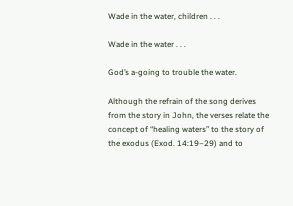Wade in the water, children . . .

Wade in the water . . .

God’s a-going to trouble the water.

Although the refrain of the song derives from the story in John, the verses relate the concept of “healing waters” to the story of the exodus (Exod. 14:19–29) and to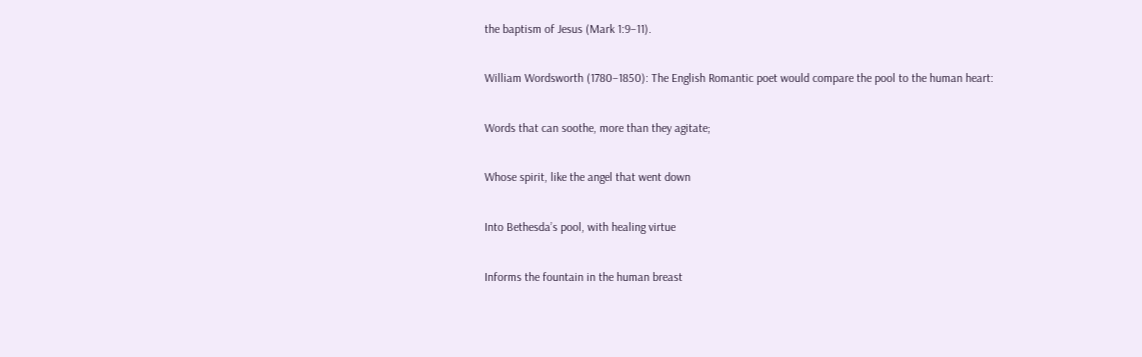the baptism of Jesus (Mark 1:9–11).

William Wordsworth (1780–1850): The English Romantic poet would compare the pool to the human heart:

Words that can soothe, more than they agitate;

Whose spirit, like the angel that went down

Into Bethesda’s pool, with healing virtue

Informs the fountain in the human breast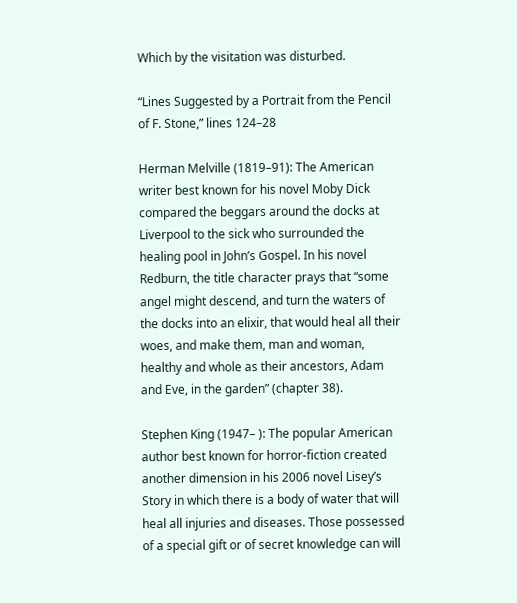Which by the visitation was disturbed.

“Lines Suggested by a Portrait from the Pencil of F. Stone,” lines 124–28

Herman Melville (1819–91): The American writer best known for his novel Moby Dick compared the beggars around the docks at Liverpool to the sick who surrounded the healing pool in John’s Gospel. In his novel Redburn, the title character prays that “some angel might descend, and turn the waters of the docks into an elixir, that would heal all their woes, and make them, man and woman, healthy and whole as their ancestors, Adam and Eve, in the garden” (chapter 38).

Stephen King (1947– ): The popular American author best known for horror-fiction created another dimension in his 2006 novel Lisey’s Story in which there is a body of water that will heal all injuries and diseases. Those possessed of a special gift or of secret knowledge can will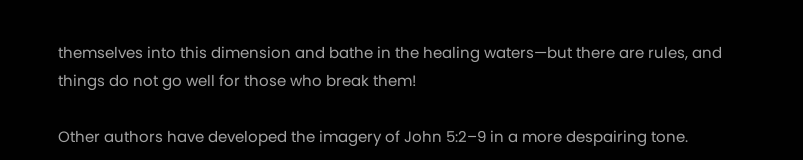themselves into this dimension and bathe in the healing waters—but there are rules, and things do not go well for those who break them!

Other authors have developed the imagery of John 5:2–9 in a more despairing tone.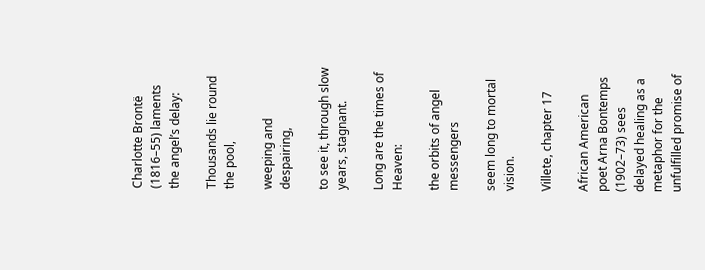Charlotte Brontë (1816–55) laments the angel’s delay:

Thousands lie round the pool,

weeping and despairing,

to see it, through slow years, stagnant.

Long are the times of Heaven:

the orbits of angel messengers

seem long to mortal vision.

Villete, chapter 17

African American poet Arna Bontemps (1902–73) sees delayed healing as a metaphor for the unfulfilled promise of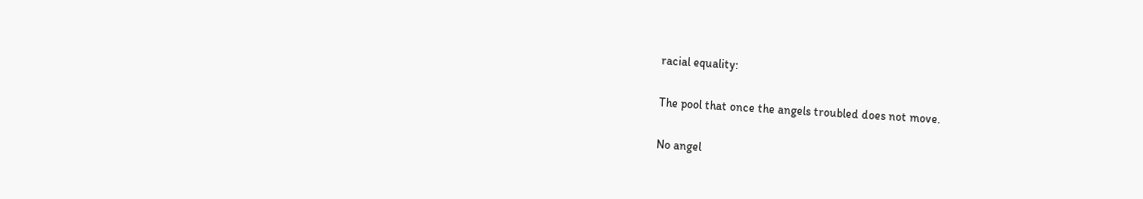racial equality:

The pool that once the angels troubled does not move.

No angel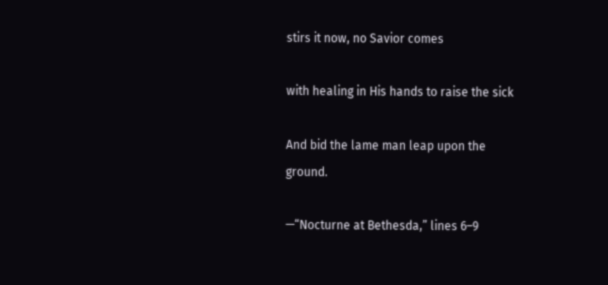stirs it now, no Savior comes

with healing in His hands to raise the sick

And bid the lame man leap upon the ground.

—“Nocturne at Bethesda,” lines 6–9